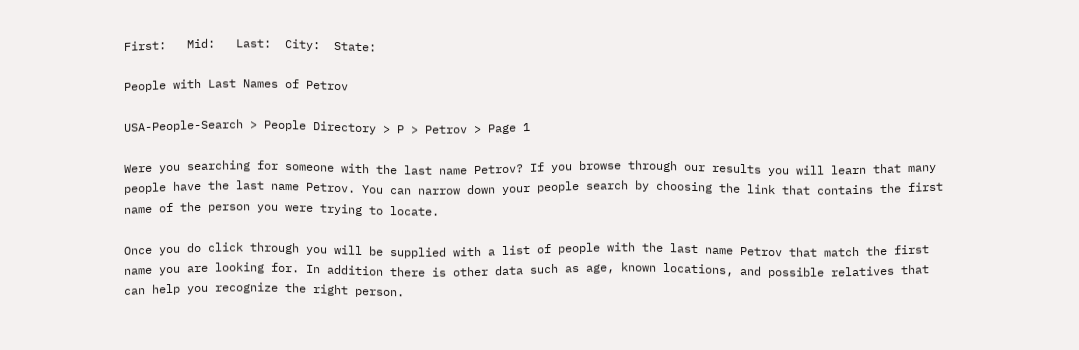First:   Mid:   Last:  City:  State:

People with Last Names of Petrov

USA-People-Search > People Directory > P > Petrov > Page 1

Were you searching for someone with the last name Petrov? If you browse through our results you will learn that many people have the last name Petrov. You can narrow down your people search by choosing the link that contains the first name of the person you were trying to locate.

Once you do click through you will be supplied with a list of people with the last name Petrov that match the first name you are looking for. In addition there is other data such as age, known locations, and possible relatives that can help you recognize the right person.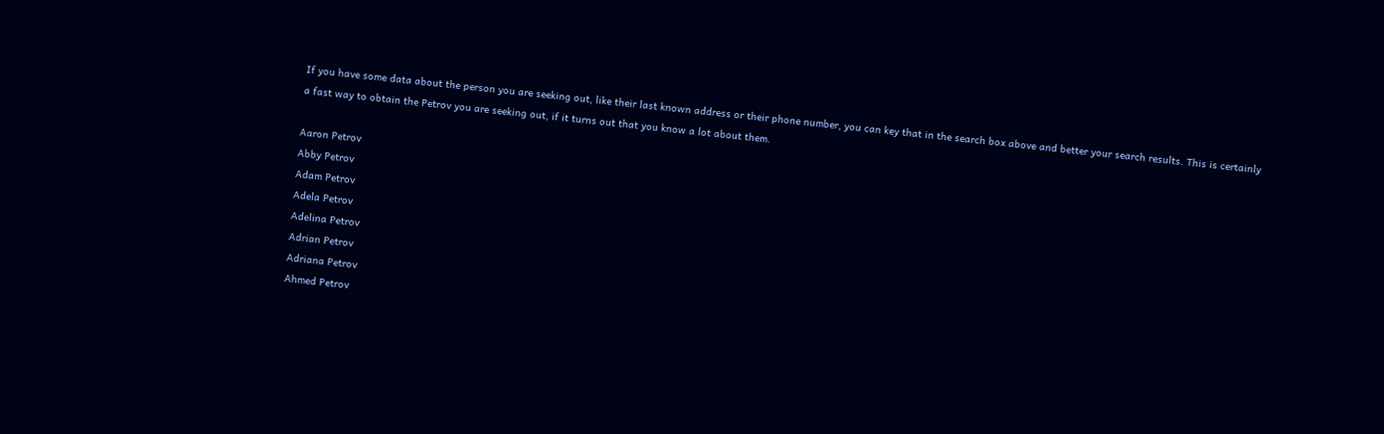If you have some data about the person you are seeking out, like their last known address or their phone number, you can key that in the search box above and better your search results. This is certainly a fast way to obtain the Petrov you are seeking out, if it turns out that you know a lot about them.

Aaron Petrov
Abby Petrov
Adam Petrov
Adela Petrov
Adelina Petrov
Adrian Petrov
Adriana Petrov
Ahmed Petrov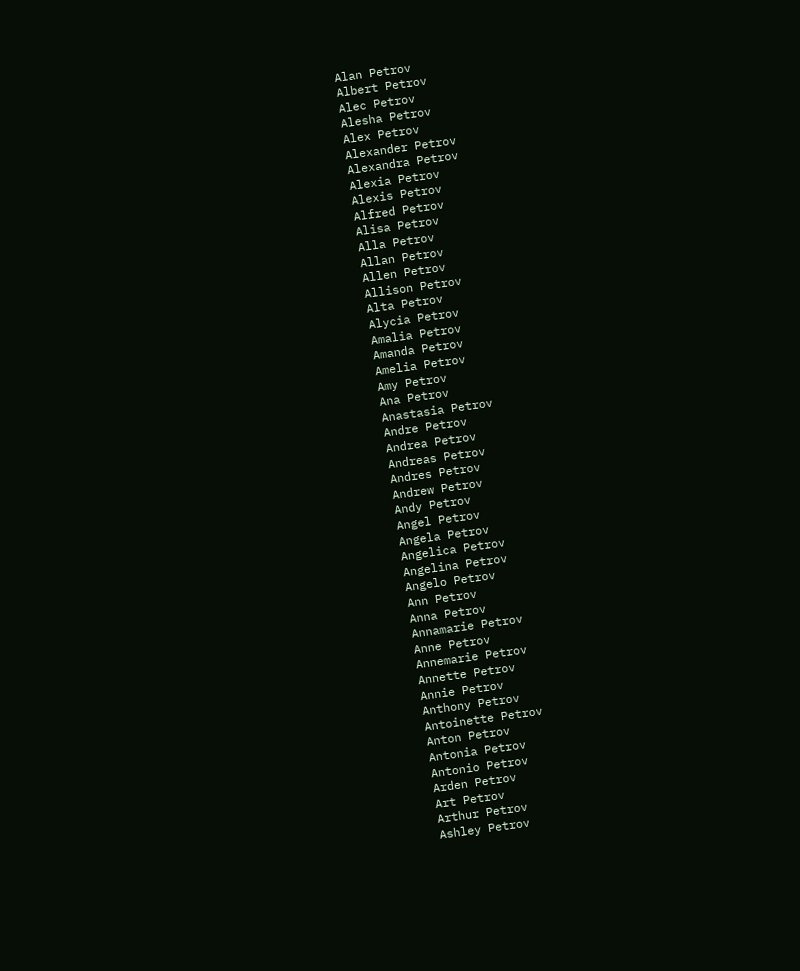Alan Petrov
Albert Petrov
Alec Petrov
Alesha Petrov
Alex Petrov
Alexander Petrov
Alexandra Petrov
Alexia Petrov
Alexis Petrov
Alfred Petrov
Alisa Petrov
Alla Petrov
Allan Petrov
Allen Petrov
Allison Petrov
Alta Petrov
Alycia Petrov
Amalia Petrov
Amanda Petrov
Amelia Petrov
Amy Petrov
Ana Petrov
Anastasia Petrov
Andre Petrov
Andrea Petrov
Andreas Petrov
Andres Petrov
Andrew Petrov
Andy Petrov
Angel Petrov
Angela Petrov
Angelica Petrov
Angelina Petrov
Angelo Petrov
Ann Petrov
Anna Petrov
Annamarie Petrov
Anne Petrov
Annemarie Petrov
Annette Petrov
Annie Petrov
Anthony Petrov
Antoinette Petrov
Anton Petrov
Antonia Petrov
Antonio Petrov
Arden Petrov
Art Petrov
Arthur Petrov
Ashley Petrov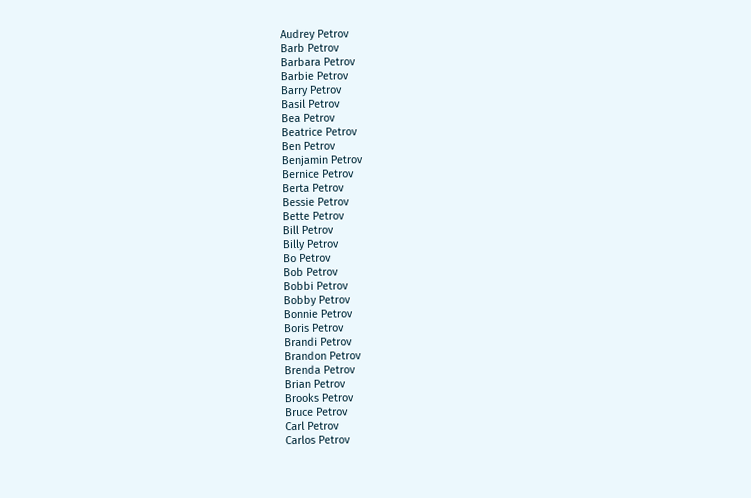Audrey Petrov
Barb Petrov
Barbara Petrov
Barbie Petrov
Barry Petrov
Basil Petrov
Bea Petrov
Beatrice Petrov
Ben Petrov
Benjamin Petrov
Bernice Petrov
Berta Petrov
Bessie Petrov
Bette Petrov
Bill Petrov
Billy Petrov
Bo Petrov
Bob Petrov
Bobbi Petrov
Bobby Petrov
Bonnie Petrov
Boris Petrov
Brandi Petrov
Brandon Petrov
Brenda Petrov
Brian Petrov
Brooks Petrov
Bruce Petrov
Carl Petrov
Carlos Petrov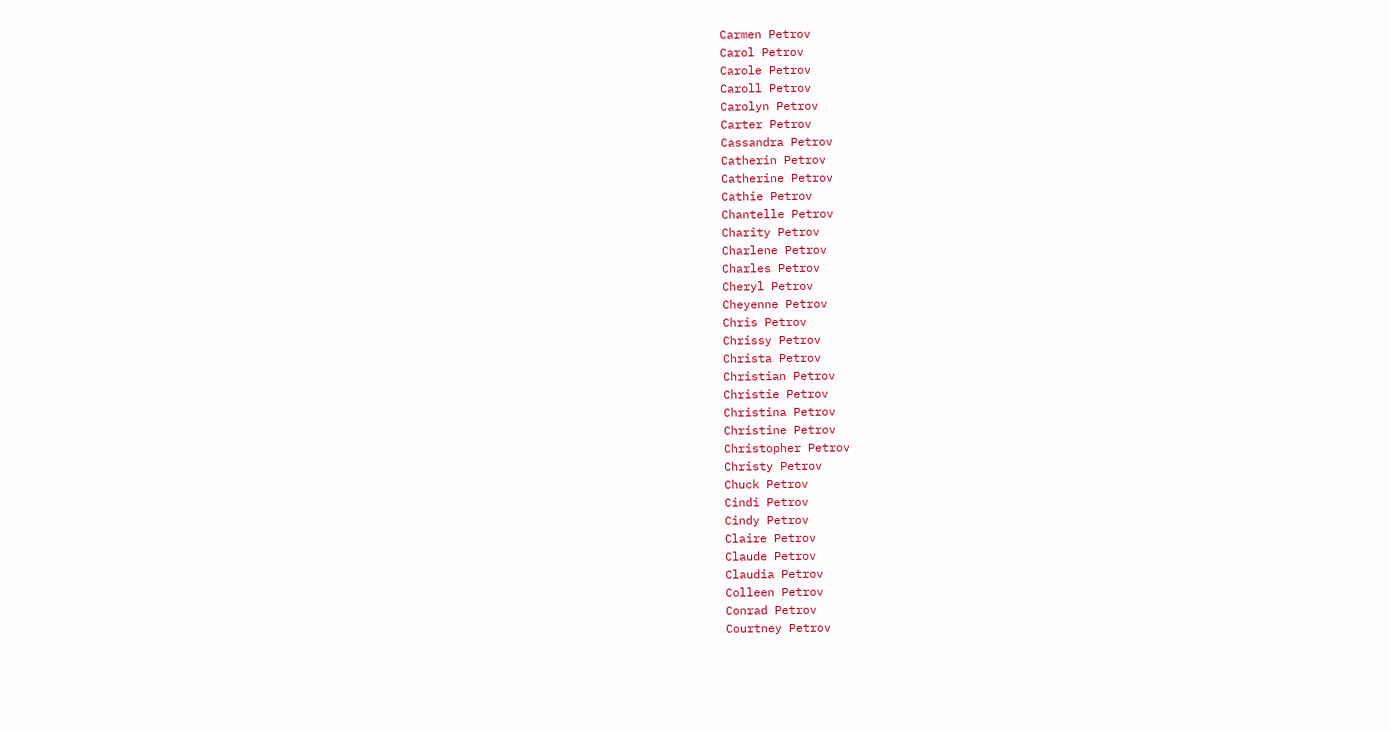Carmen Petrov
Carol Petrov
Carole Petrov
Caroll Petrov
Carolyn Petrov
Carter Petrov
Cassandra Petrov
Catherin Petrov
Catherine Petrov
Cathie Petrov
Chantelle Petrov
Charity Petrov
Charlene Petrov
Charles Petrov
Cheryl Petrov
Cheyenne Petrov
Chris Petrov
Chrissy Petrov
Christa Petrov
Christian Petrov
Christie Petrov
Christina Petrov
Christine Petrov
Christopher Petrov
Christy Petrov
Chuck Petrov
Cindi Petrov
Cindy Petrov
Claire Petrov
Claude Petrov
Claudia Petrov
Colleen Petrov
Conrad Petrov
Courtney Petrov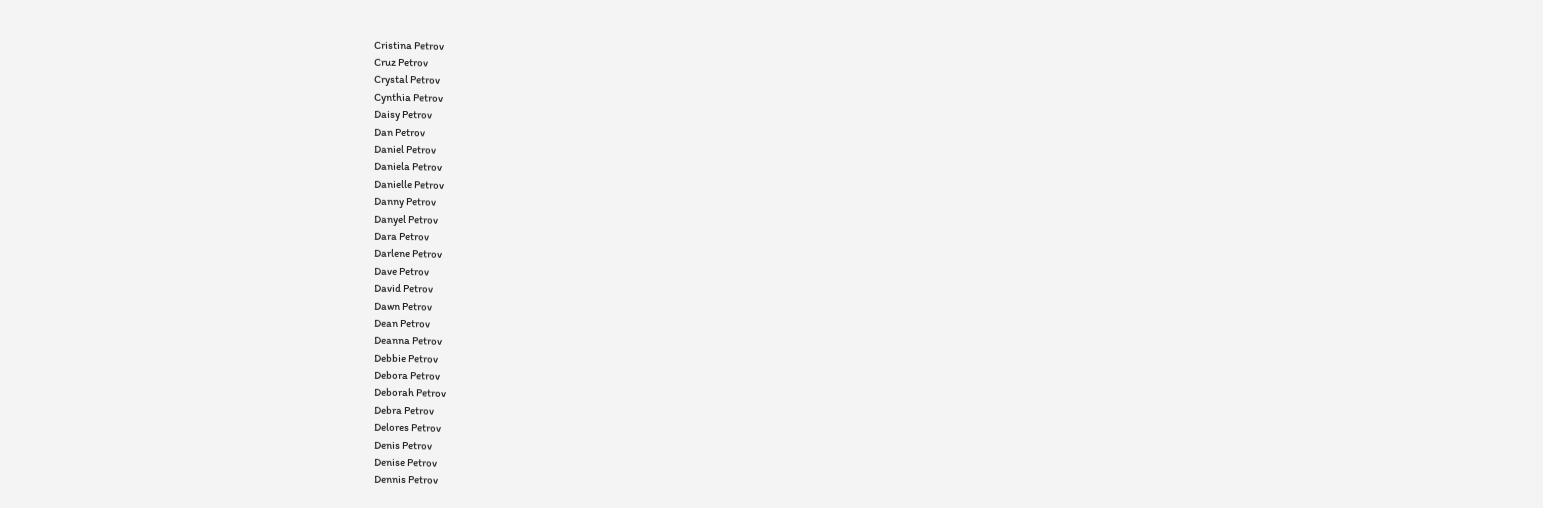Cristina Petrov
Cruz Petrov
Crystal Petrov
Cynthia Petrov
Daisy Petrov
Dan Petrov
Daniel Petrov
Daniela Petrov
Danielle Petrov
Danny Petrov
Danyel Petrov
Dara Petrov
Darlene Petrov
Dave Petrov
David Petrov
Dawn Petrov
Dean Petrov
Deanna Petrov
Debbie Petrov
Debora Petrov
Deborah Petrov
Debra Petrov
Delores Petrov
Denis Petrov
Denise Petrov
Dennis Petrov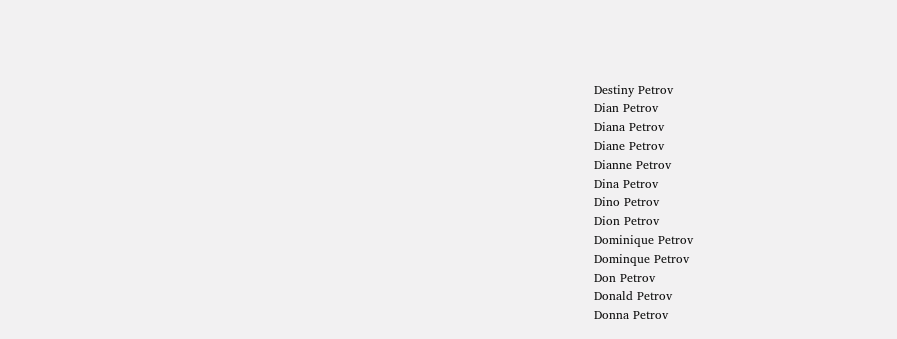Destiny Petrov
Dian Petrov
Diana Petrov
Diane Petrov
Dianne Petrov
Dina Petrov
Dino Petrov
Dion Petrov
Dominique Petrov
Dominque Petrov
Don Petrov
Donald Petrov
Donna Petrov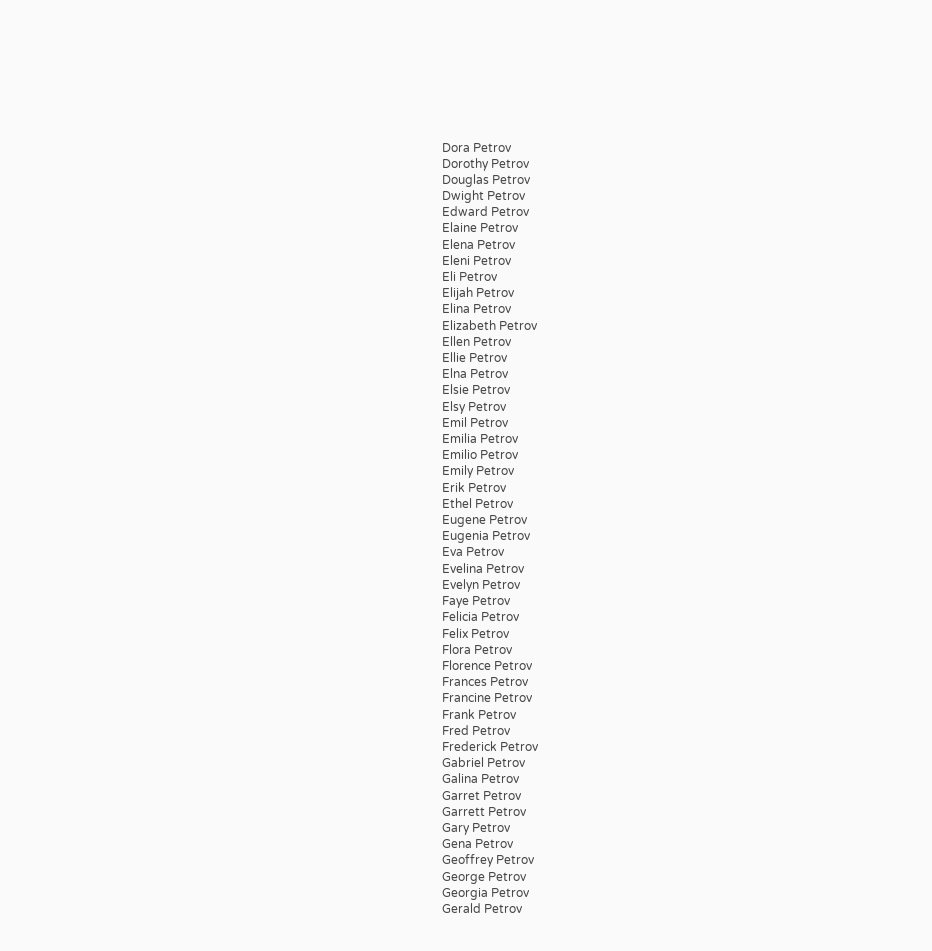Dora Petrov
Dorothy Petrov
Douglas Petrov
Dwight Petrov
Edward Petrov
Elaine Petrov
Elena Petrov
Eleni Petrov
Eli Petrov
Elijah Petrov
Elina Petrov
Elizabeth Petrov
Ellen Petrov
Ellie Petrov
Elna Petrov
Elsie Petrov
Elsy Petrov
Emil Petrov
Emilia Petrov
Emilio Petrov
Emily Petrov
Erik Petrov
Ethel Petrov
Eugene Petrov
Eugenia Petrov
Eva Petrov
Evelina Petrov
Evelyn Petrov
Faye Petrov
Felicia Petrov
Felix Petrov
Flora Petrov
Florence Petrov
Frances Petrov
Francine Petrov
Frank Petrov
Fred Petrov
Frederick Petrov
Gabriel Petrov
Galina Petrov
Garret Petrov
Garrett Petrov
Gary Petrov
Gena Petrov
Geoffrey Petrov
George Petrov
Georgia Petrov
Gerald Petrov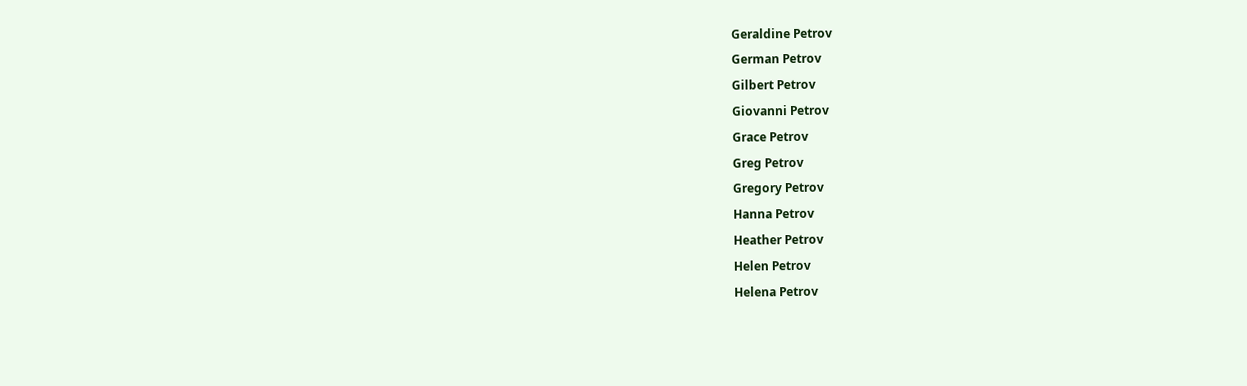Geraldine Petrov
German Petrov
Gilbert Petrov
Giovanni Petrov
Grace Petrov
Greg Petrov
Gregory Petrov
Hanna Petrov
Heather Petrov
Helen Petrov
Helena Petrov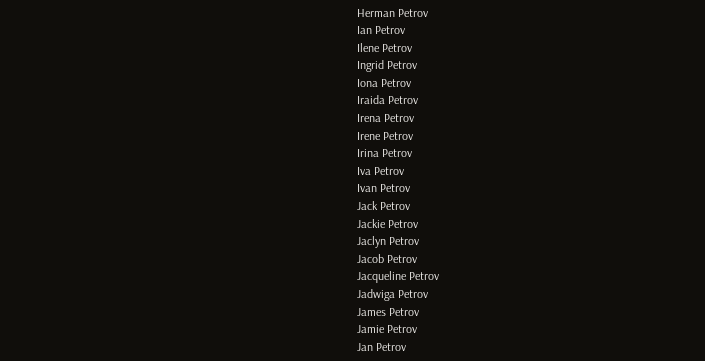Herman Petrov
Ian Petrov
Ilene Petrov
Ingrid Petrov
Iona Petrov
Iraida Petrov
Irena Petrov
Irene Petrov
Irina Petrov
Iva Petrov
Ivan Petrov
Jack Petrov
Jackie Petrov
Jaclyn Petrov
Jacob Petrov
Jacqueline Petrov
Jadwiga Petrov
James Petrov
Jamie Petrov
Jan Petrov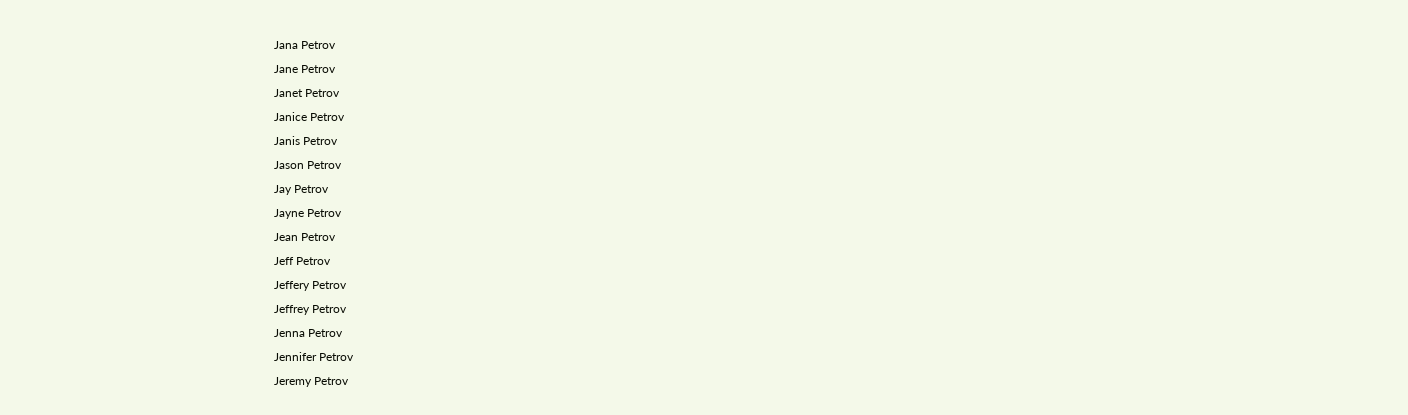Jana Petrov
Jane Petrov
Janet Petrov
Janice Petrov
Janis Petrov
Jason Petrov
Jay Petrov
Jayne Petrov
Jean Petrov
Jeff Petrov
Jeffery Petrov
Jeffrey Petrov
Jenna Petrov
Jennifer Petrov
Jeremy Petrov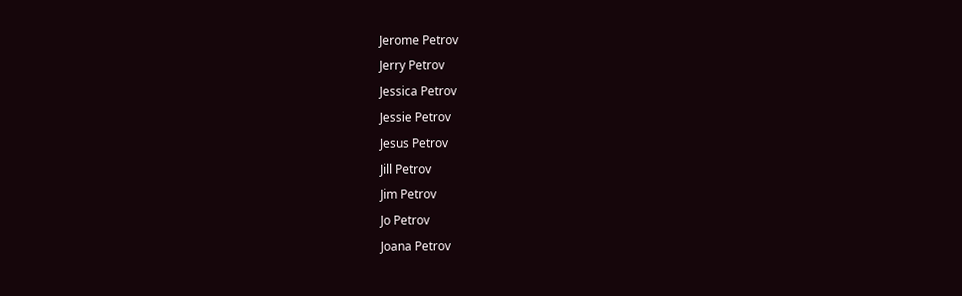Jerome Petrov
Jerry Petrov
Jessica Petrov
Jessie Petrov
Jesus Petrov
Jill Petrov
Jim Petrov
Jo Petrov
Joana Petrov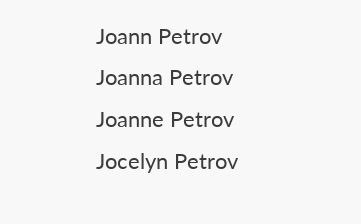Joann Petrov
Joanna Petrov
Joanne Petrov
Jocelyn Petrov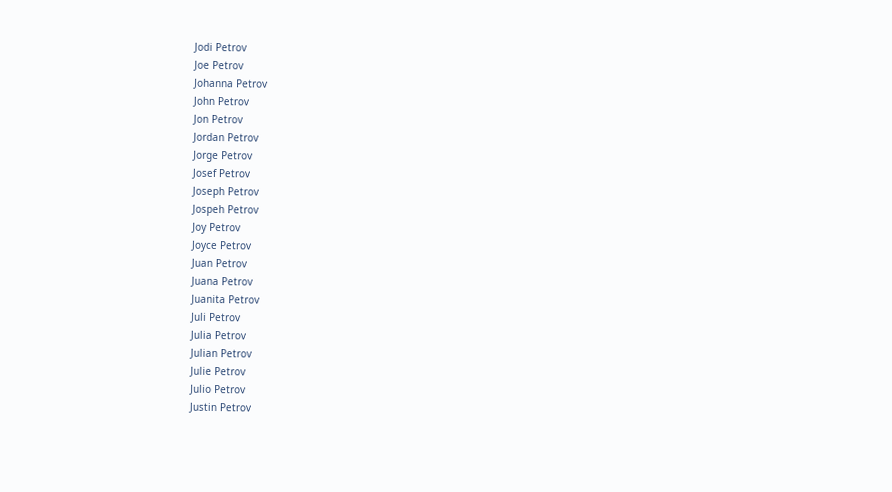Jodi Petrov
Joe Petrov
Johanna Petrov
John Petrov
Jon Petrov
Jordan Petrov
Jorge Petrov
Josef Petrov
Joseph Petrov
Jospeh Petrov
Joy Petrov
Joyce Petrov
Juan Petrov
Juana Petrov
Juanita Petrov
Juli Petrov
Julia Petrov
Julian Petrov
Julie Petrov
Julio Petrov
Justin Petrov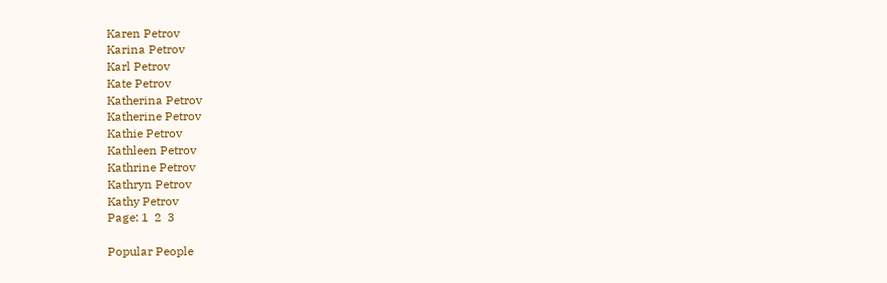Karen Petrov
Karina Petrov
Karl Petrov
Kate Petrov
Katherina Petrov
Katherine Petrov
Kathie Petrov
Kathleen Petrov
Kathrine Petrov
Kathryn Petrov
Kathy Petrov
Page: 1  2  3

Popular People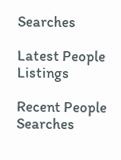Searches

Latest People Listings

Recent People Searches